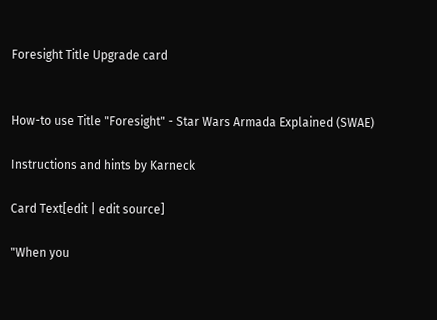Foresight Title Upgrade card


How-to use Title "Foresight" - Star Wars Armada Explained (SWAE)

Instructions and hints by Karneck

Card Text[edit | edit source]

"When you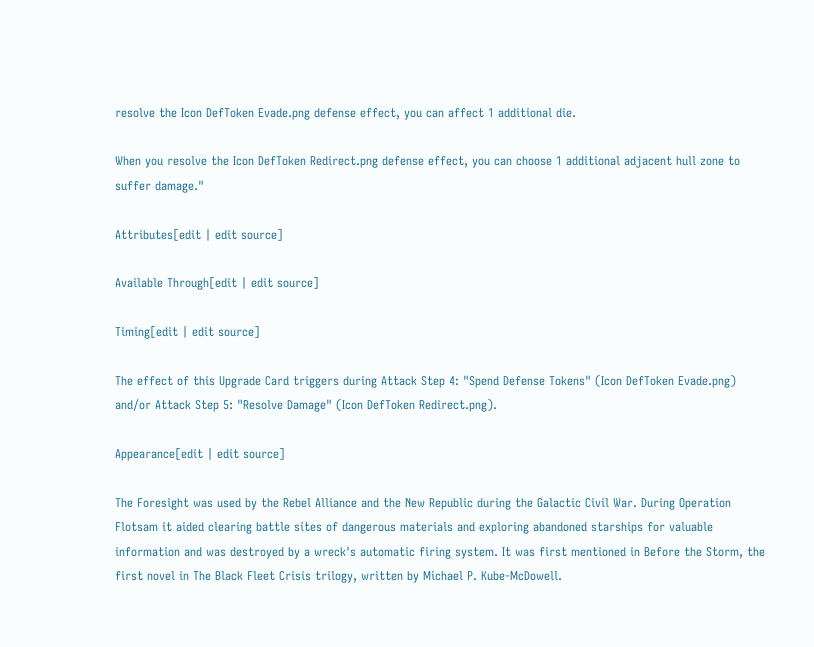resolve the Icon DefToken Evade.png defense effect, you can affect 1 additional die.

When you resolve the Icon DefToken Redirect.png defense effect, you can choose 1 additional adjacent hull zone to suffer damage."

Attributes[edit | edit source]

Available Through[edit | edit source]

Timing[edit | edit source]

The effect of this Upgrade Card triggers during Attack Step 4: "Spend Defense Tokens" (Icon DefToken Evade.png) and/or Attack Step 5: "Resolve Damage" (Icon DefToken Redirect.png).

Appearance[edit | edit source]

The Foresight was used by the Rebel Alliance and the New Republic during the Galactic Civil War. During Operation Flotsam it aided clearing battle sites of dangerous materials and exploring abandoned starships for valuable information and was destroyed by a wreck's automatic firing system. It was first mentioned in Before the Storm, the first novel in The Black Fleet Crisis trilogy, written by Michael P. Kube-McDowell.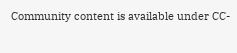Community content is available under CC-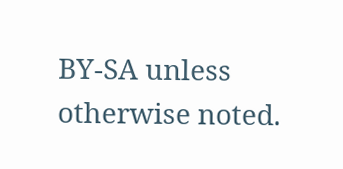BY-SA unless otherwise noted.